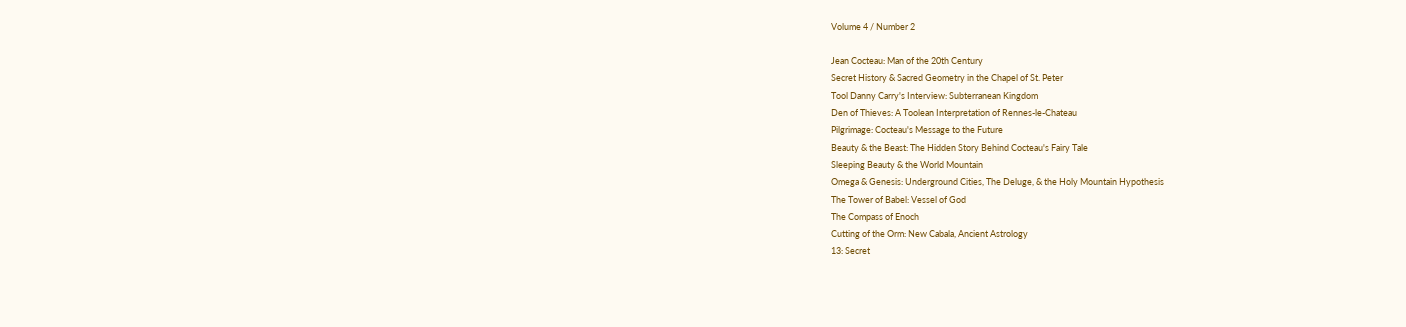Volume 4 / Number 2

Jean Cocteau: Man of the 20th Century
Secret History & Sacred Geometry in the Chapel of St. Peter
Tool Danny Carry's Interview: Subterranean Kingdom
Den of Thieves: A Toolean Interpretation of Rennes-le-Chateau
Pilgrimage: Cocteau's Message to the Future
Beauty & the Beast: The Hidden Story Behind Cocteau's Fairy Tale
Sleeping Beauty & the World Mountain
Omega & Genesis: Underground Cities, The Deluge, & the Holy Mountain Hypothesis
The Tower of Babel: Vessel of God
The Compass of Enoch
Cutting of the Orm: New Cabala, Ancient Astrology
13: Secret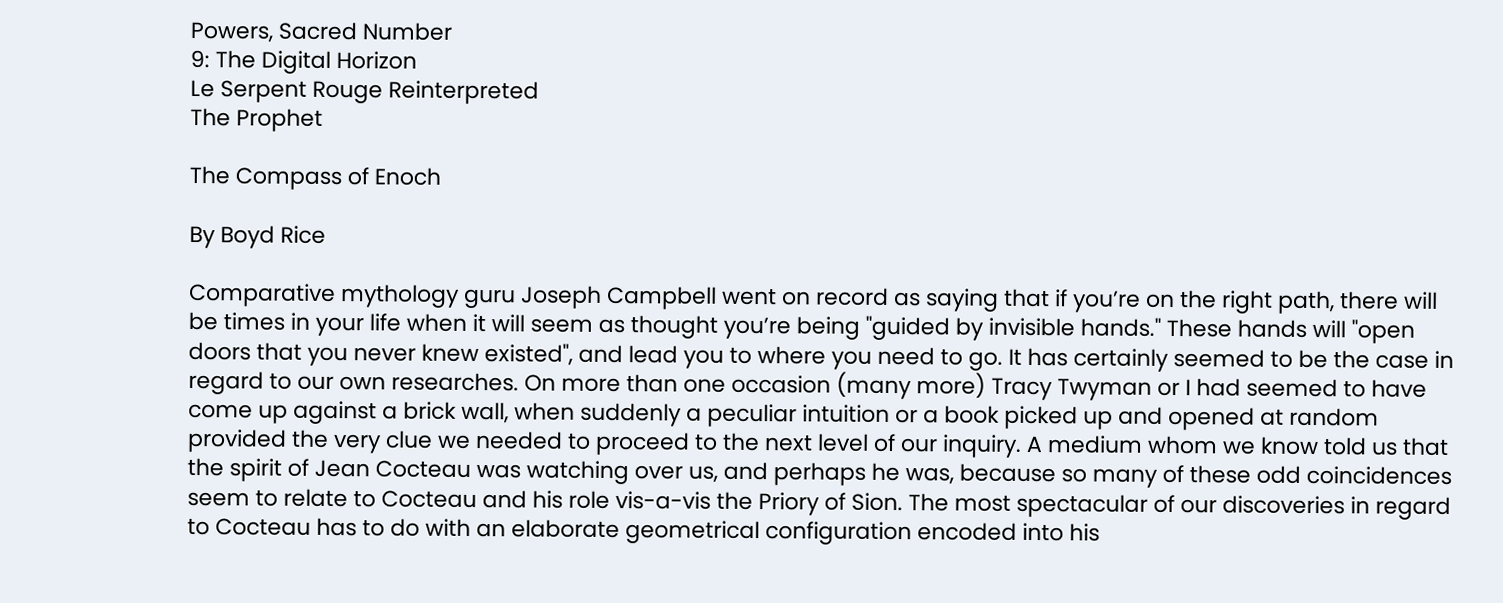Powers, Sacred Number
9: The Digital Horizon
Le Serpent Rouge Reinterpreted
The Prophet

The Compass of Enoch

By Boyd Rice

Comparative mythology guru Joseph Campbell went on record as saying that if you’re on the right path, there will be times in your life when it will seem as thought you’re being "guided by invisible hands." These hands will "open doors that you never knew existed", and lead you to where you need to go. It has certainly seemed to be the case in regard to our own researches. On more than one occasion (many more) Tracy Twyman or I had seemed to have come up against a brick wall, when suddenly a peculiar intuition or a book picked up and opened at random provided the very clue we needed to proceed to the next level of our inquiry. A medium whom we know told us that the spirit of Jean Cocteau was watching over us, and perhaps he was, because so many of these odd coincidences seem to relate to Cocteau and his role vis-a-vis the Priory of Sion. The most spectacular of our discoveries in regard to Cocteau has to do with an elaborate geometrical configuration encoded into his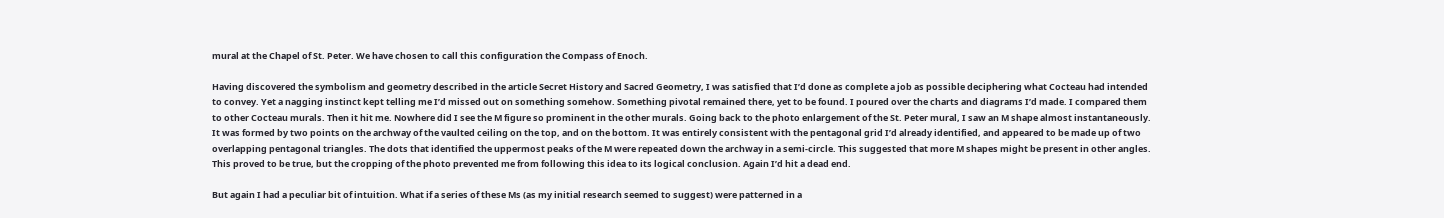mural at the Chapel of St. Peter. We have chosen to call this configuration the Compass of Enoch.

Having discovered the symbolism and geometry described in the article Secret History and Sacred Geometry, I was satisfied that I’d done as complete a job as possible deciphering what Cocteau had intended to convey. Yet a nagging instinct kept telling me I’d missed out on something somehow. Something pivotal remained there, yet to be found. I poured over the charts and diagrams I’d made. I compared them to other Cocteau murals. Then it hit me. Nowhere did I see the M figure so prominent in the other murals. Going back to the photo enlargement of the St. Peter mural, I saw an M shape almost instantaneously. It was formed by two points on the archway of the vaulted ceiling on the top, and on the bottom. It was entirely consistent with the pentagonal grid I’d already identified, and appeared to be made up of two overlapping pentagonal triangles. The dots that identified the uppermost peaks of the M were repeated down the archway in a semi-circle. This suggested that more M shapes might be present in other angles. This proved to be true, but the cropping of the photo prevented me from following this idea to its logical conclusion. Again I’d hit a dead end.

But again I had a peculiar bit of intuition. What if a series of these Ms (as my initial research seemed to suggest) were patterned in a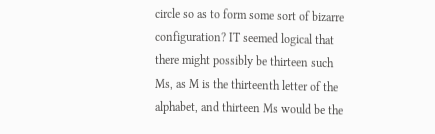circle so as to form some sort of bizarre configuration? IT seemed logical that there might possibly be thirteen such Ms, as M is the thirteenth letter of the alphabet, and thirteen Ms would be the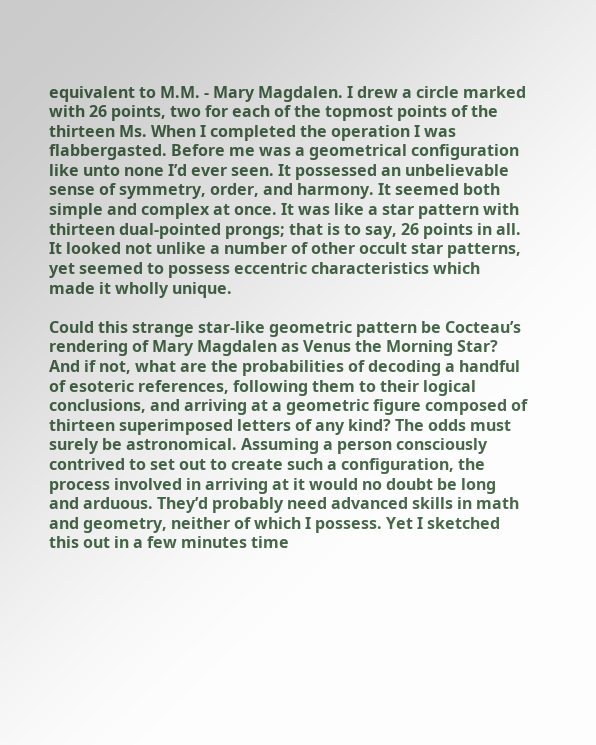equivalent to M.M. - Mary Magdalen. I drew a circle marked with 26 points, two for each of the topmost points of the thirteen Ms. When I completed the operation I was flabbergasted. Before me was a geometrical configuration like unto none I’d ever seen. It possessed an unbelievable sense of symmetry, order, and harmony. It seemed both simple and complex at once. It was like a star pattern with thirteen dual-pointed prongs; that is to say, 26 points in all. It looked not unlike a number of other occult star patterns, yet seemed to possess eccentric characteristics which made it wholly unique.

Could this strange star-like geometric pattern be Cocteau’s rendering of Mary Magdalen as Venus the Morning Star? And if not, what are the probabilities of decoding a handful of esoteric references, following them to their logical conclusions, and arriving at a geometric figure composed of thirteen superimposed letters of any kind? The odds must surely be astronomical. Assuming a person consciously contrived to set out to create such a configuration, the process involved in arriving at it would no doubt be long and arduous. They’d probably need advanced skills in math and geometry, neither of which I possess. Yet I sketched this out in a few minutes time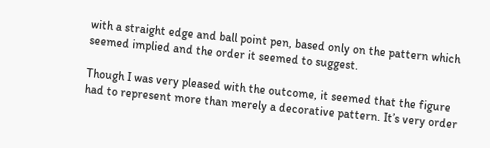with a straight edge and ball point pen, based only on the pattern which seemed implied and the order it seemed to suggest.

Though I was very pleased with the outcome, it seemed that the figure had to represent more than merely a decorative pattern. It’s very order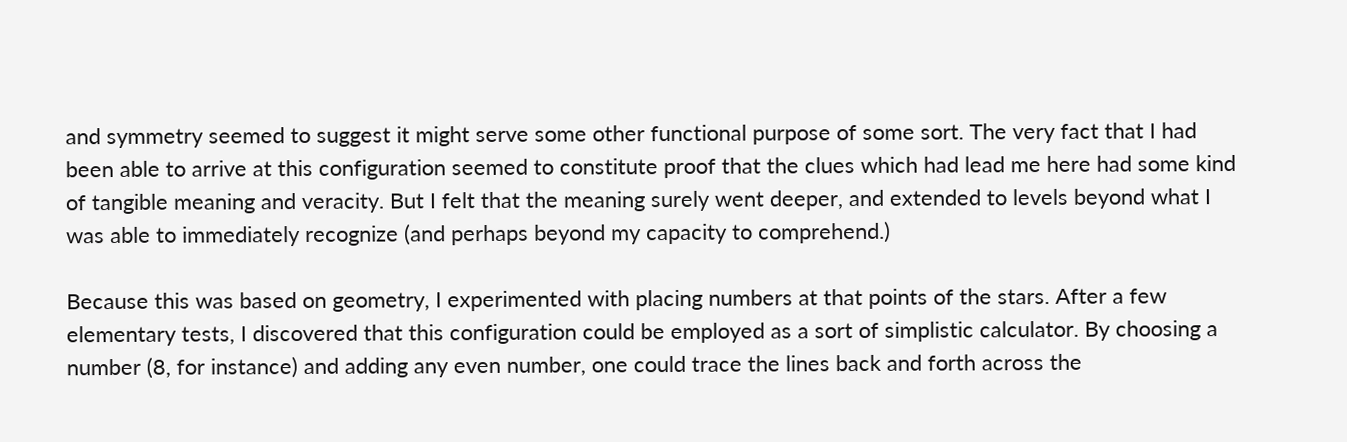and symmetry seemed to suggest it might serve some other functional purpose of some sort. The very fact that I had been able to arrive at this configuration seemed to constitute proof that the clues which had lead me here had some kind of tangible meaning and veracity. But I felt that the meaning surely went deeper, and extended to levels beyond what I was able to immediately recognize (and perhaps beyond my capacity to comprehend.)

Because this was based on geometry, I experimented with placing numbers at that points of the stars. After a few elementary tests, I discovered that this configuration could be employed as a sort of simplistic calculator. By choosing a number (8, for instance) and adding any even number, one could trace the lines back and forth across the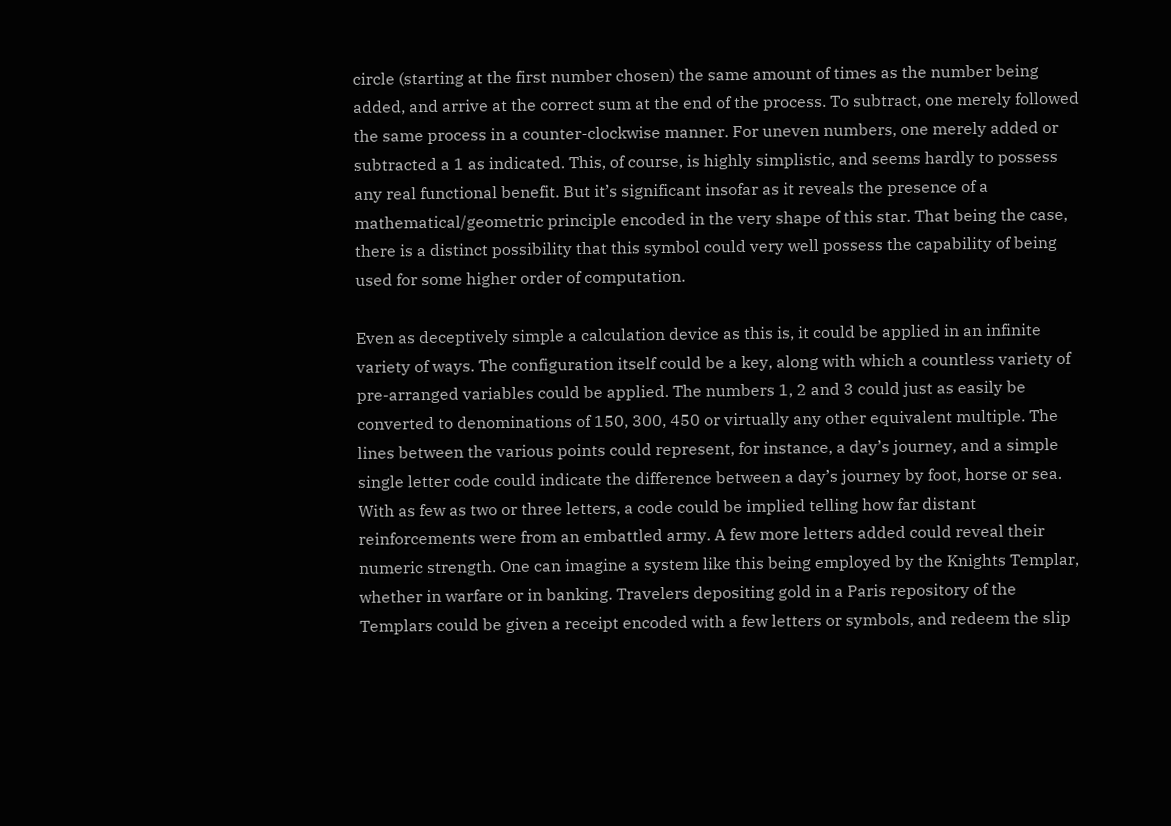circle (starting at the first number chosen) the same amount of times as the number being added, and arrive at the correct sum at the end of the process. To subtract, one merely followed the same process in a counter-clockwise manner. For uneven numbers, one merely added or subtracted a 1 as indicated. This, of course, is highly simplistic, and seems hardly to possess any real functional benefit. But it’s significant insofar as it reveals the presence of a mathematical/geometric principle encoded in the very shape of this star. That being the case, there is a distinct possibility that this symbol could very well possess the capability of being used for some higher order of computation.

Even as deceptively simple a calculation device as this is, it could be applied in an infinite variety of ways. The configuration itself could be a key, along with which a countless variety of pre-arranged variables could be applied. The numbers 1, 2 and 3 could just as easily be converted to denominations of 150, 300, 450 or virtually any other equivalent multiple. The lines between the various points could represent, for instance, a day’s journey, and a simple single letter code could indicate the difference between a day’s journey by foot, horse or sea. With as few as two or three letters, a code could be implied telling how far distant reinforcements were from an embattled army. A few more letters added could reveal their numeric strength. One can imagine a system like this being employed by the Knights Templar, whether in warfare or in banking. Travelers depositing gold in a Paris repository of the Templars could be given a receipt encoded with a few letters or symbols, and redeem the slip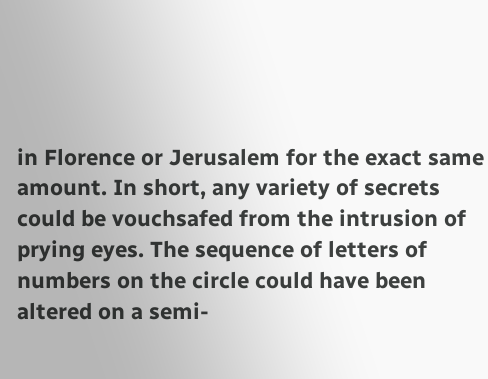in Florence or Jerusalem for the exact same amount. In short, any variety of secrets could be vouchsafed from the intrusion of prying eyes. The sequence of letters of numbers on the circle could have been altered on a semi-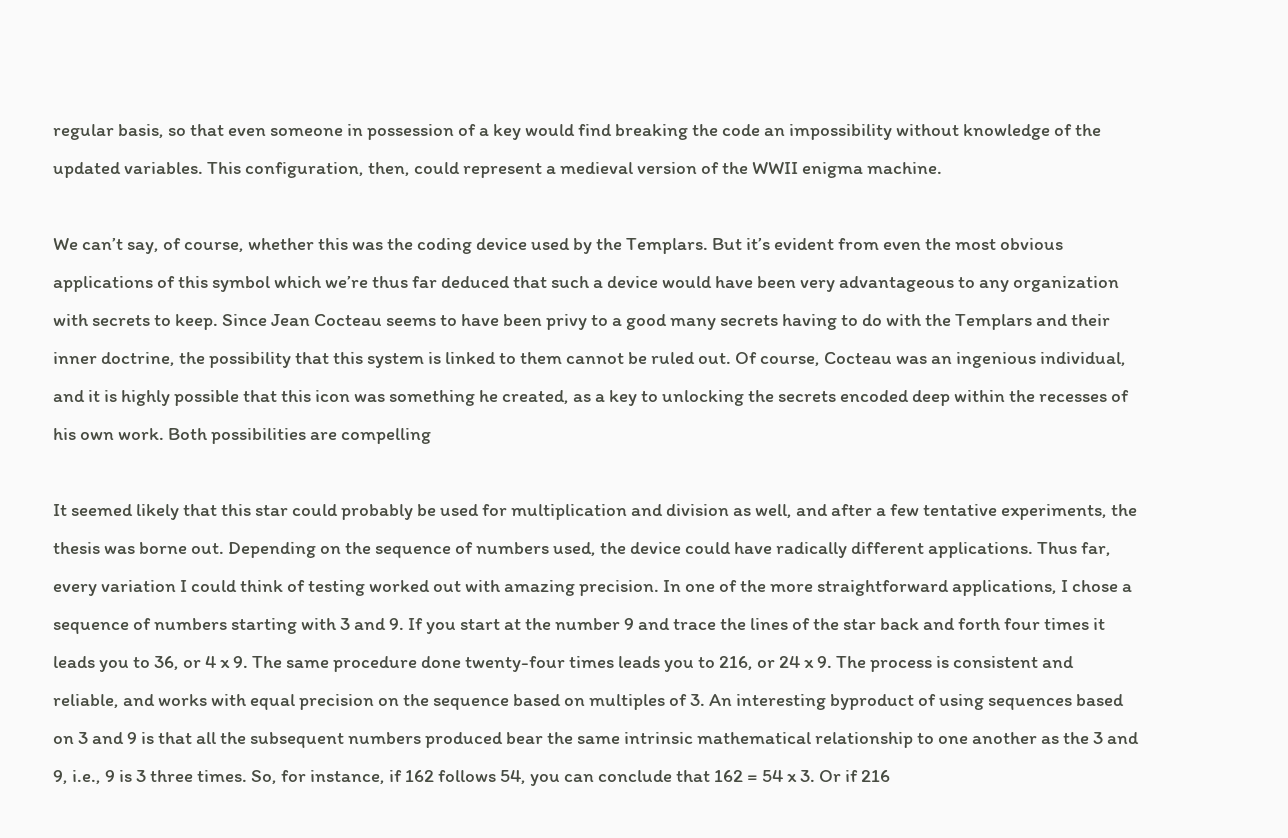regular basis, so that even someone in possession of a key would find breaking the code an impossibility without knowledge of the updated variables. This configuration, then, could represent a medieval version of the WWII enigma machine.

We can’t say, of course, whether this was the coding device used by the Templars. But it’s evident from even the most obvious applications of this symbol which we’re thus far deduced that such a device would have been very advantageous to any organization with secrets to keep. Since Jean Cocteau seems to have been privy to a good many secrets having to do with the Templars and their inner doctrine, the possibility that this system is linked to them cannot be ruled out. Of course, Cocteau was an ingenious individual, and it is highly possible that this icon was something he created, as a key to unlocking the secrets encoded deep within the recesses of his own work. Both possibilities are compelling

It seemed likely that this star could probably be used for multiplication and division as well, and after a few tentative experiments, the thesis was borne out. Depending on the sequence of numbers used, the device could have radically different applications. Thus far, every variation I could think of testing worked out with amazing precision. In one of the more straightforward applications, I chose a sequence of numbers starting with 3 and 9. If you start at the number 9 and trace the lines of the star back and forth four times it leads you to 36, or 4 x 9. The same procedure done twenty-four times leads you to 216, or 24 x 9. The process is consistent and reliable, and works with equal precision on the sequence based on multiples of 3. An interesting byproduct of using sequences based on 3 and 9 is that all the subsequent numbers produced bear the same intrinsic mathematical relationship to one another as the 3 and 9, i.e., 9 is 3 three times. So, for instance, if 162 follows 54, you can conclude that 162 = 54 x 3. Or if 216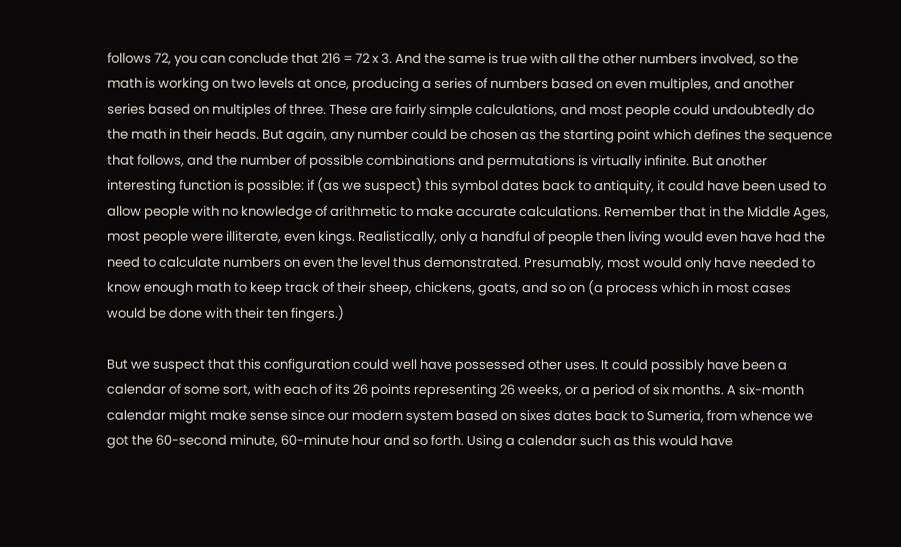follows 72, you can conclude that 216 = 72 x 3. And the same is true with all the other numbers involved, so the math is working on two levels at once, producing a series of numbers based on even multiples, and another series based on multiples of three. These are fairly simple calculations, and most people could undoubtedly do the math in their heads. But again, any number could be chosen as the starting point which defines the sequence that follows, and the number of possible combinations and permutations is virtually infinite. But another interesting function is possible: if (as we suspect) this symbol dates back to antiquity, it could have been used to allow people with no knowledge of arithmetic to make accurate calculations. Remember that in the Middle Ages, most people were illiterate, even kings. Realistically, only a handful of people then living would even have had the need to calculate numbers on even the level thus demonstrated. Presumably, most would only have needed to know enough math to keep track of their sheep, chickens, goats, and so on (a process which in most cases would be done with their ten fingers.)

But we suspect that this configuration could well have possessed other uses. It could possibly have been a calendar of some sort, with each of its 26 points representing 26 weeks, or a period of six months. A six-month calendar might make sense since our modern system based on sixes dates back to Sumeria, from whence we got the 60-second minute, 60-minute hour and so forth. Using a calendar such as this would have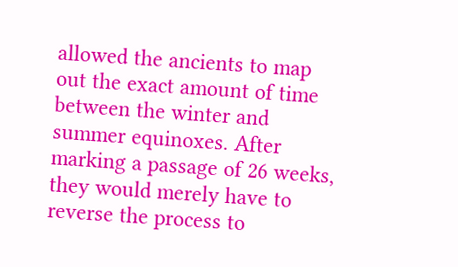allowed the ancients to map out the exact amount of time between the winter and summer equinoxes. After marking a passage of 26 weeks, they would merely have to reverse the process to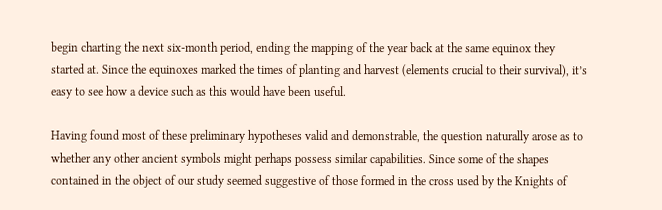begin charting the next six-month period, ending the mapping of the year back at the same equinox they started at. Since the equinoxes marked the times of planting and harvest (elements crucial to their survival), it’s easy to see how a device such as this would have been useful.

Having found most of these preliminary hypotheses valid and demonstrable, the question naturally arose as to whether any other ancient symbols might perhaps possess similar capabilities. Since some of the shapes contained in the object of our study seemed suggestive of those formed in the cross used by the Knights of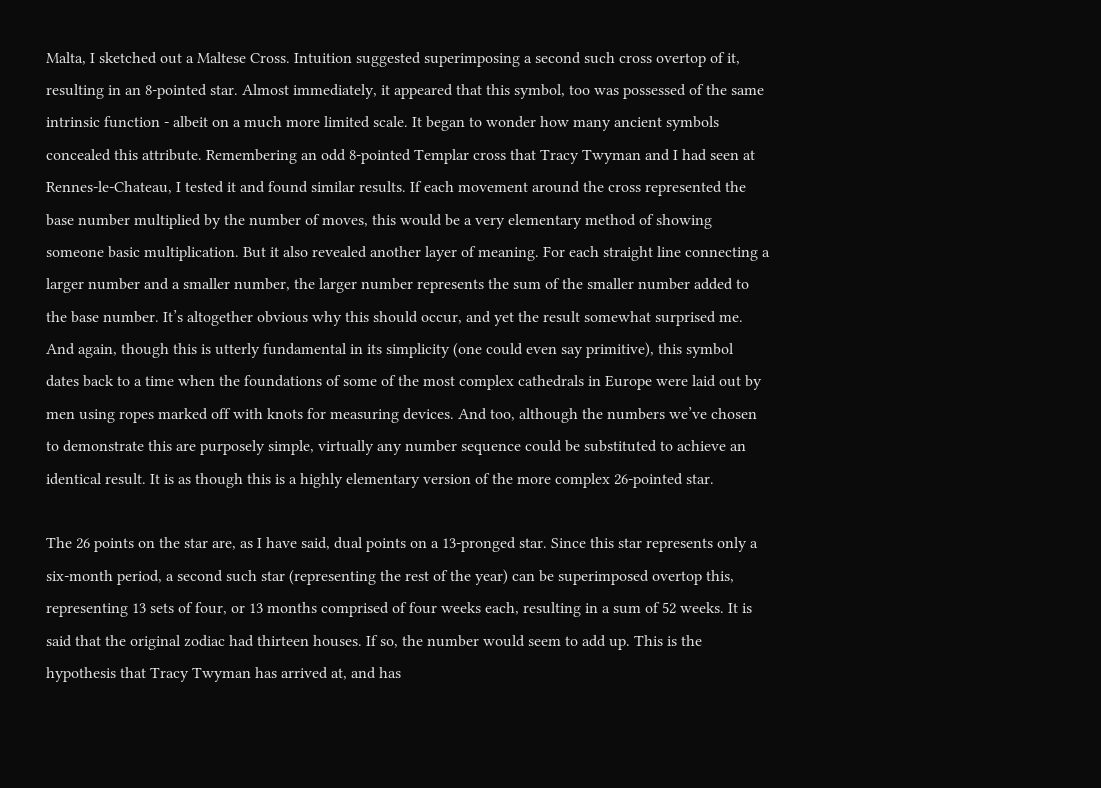Malta, I sketched out a Maltese Cross. Intuition suggested superimposing a second such cross overtop of it, resulting in an 8-pointed star. Almost immediately, it appeared that this symbol, too was possessed of the same intrinsic function - albeit on a much more limited scale. It began to wonder how many ancient symbols concealed this attribute. Remembering an odd 8-pointed Templar cross that Tracy Twyman and I had seen at Rennes-le-Chateau, I tested it and found similar results. If each movement around the cross represented the base number multiplied by the number of moves, this would be a very elementary method of showing someone basic multiplication. But it also revealed another layer of meaning. For each straight line connecting a larger number and a smaller number, the larger number represents the sum of the smaller number added to the base number. It’s altogether obvious why this should occur, and yet the result somewhat surprised me. And again, though this is utterly fundamental in its simplicity (one could even say primitive), this symbol dates back to a time when the foundations of some of the most complex cathedrals in Europe were laid out by men using ropes marked off with knots for measuring devices. And too, although the numbers we’ve chosen to demonstrate this are purposely simple, virtually any number sequence could be substituted to achieve an identical result. It is as though this is a highly elementary version of the more complex 26-pointed star.

The 26 points on the star are, as I have said, dual points on a 13-pronged star. Since this star represents only a six-month period, a second such star (representing the rest of the year) can be superimposed overtop this, representing 13 sets of four, or 13 months comprised of four weeks each, resulting in a sum of 52 weeks. It is said that the original zodiac had thirteen houses. If so, the number would seem to add up. This is the hypothesis that Tracy Twyman has arrived at, and has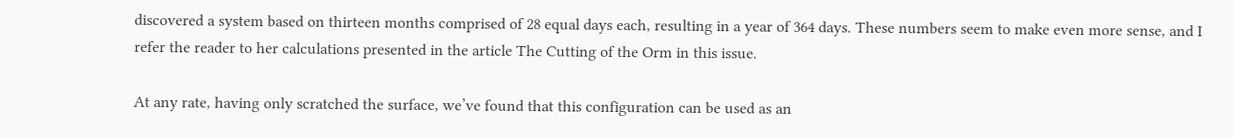discovered a system based on thirteen months comprised of 28 equal days each, resulting in a year of 364 days. These numbers seem to make even more sense, and I refer the reader to her calculations presented in the article The Cutting of the Orm in this issue.

At any rate, having only scratched the surface, we’ve found that this configuration can be used as an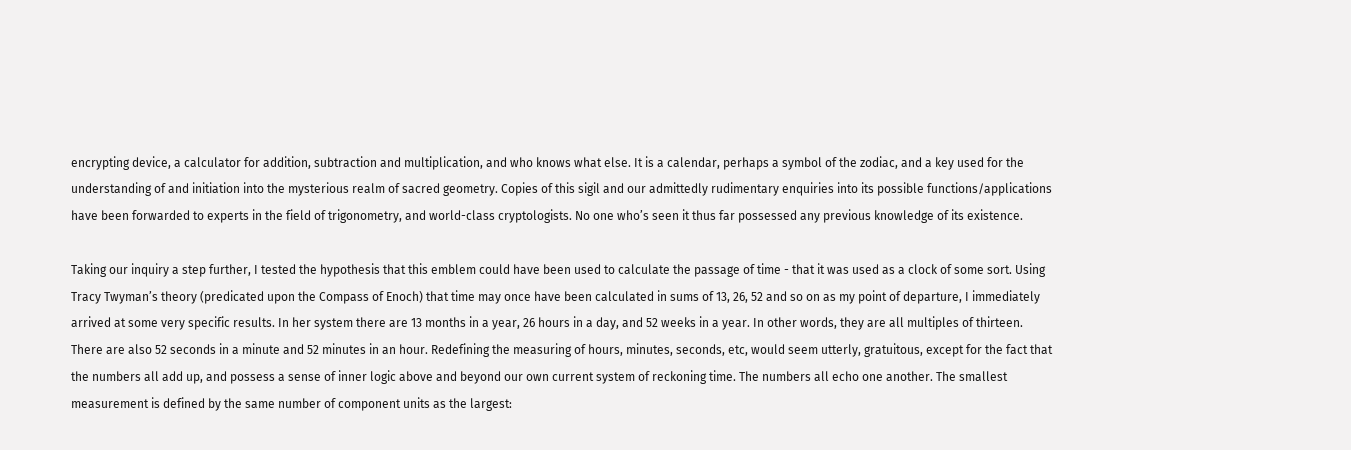encrypting device, a calculator for addition, subtraction and multiplication, and who knows what else. It is a calendar, perhaps a symbol of the zodiac, and a key used for the understanding of and initiation into the mysterious realm of sacred geometry. Copies of this sigil and our admittedly rudimentary enquiries into its possible functions/applications have been forwarded to experts in the field of trigonometry, and world-class cryptologists. No one who’s seen it thus far possessed any previous knowledge of its existence.

Taking our inquiry a step further, I tested the hypothesis that this emblem could have been used to calculate the passage of time - that it was used as a clock of some sort. Using Tracy Twyman’s theory (predicated upon the Compass of Enoch) that time may once have been calculated in sums of 13, 26, 52 and so on as my point of departure, I immediately arrived at some very specific results. In her system there are 13 months in a year, 26 hours in a day, and 52 weeks in a year. In other words, they are all multiples of thirteen. There are also 52 seconds in a minute and 52 minutes in an hour. Redefining the measuring of hours, minutes, seconds, etc, would seem utterly, gratuitous, except for the fact that the numbers all add up, and possess a sense of inner logic above and beyond our own current system of reckoning time. The numbers all echo one another. The smallest measurement is defined by the same number of component units as the largest: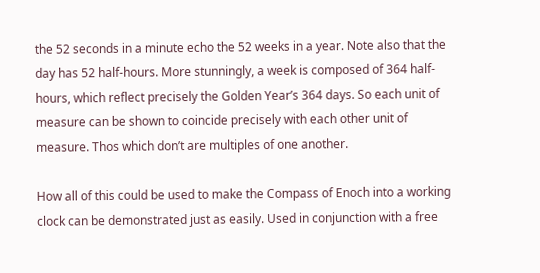the 52 seconds in a minute echo the 52 weeks in a year. Note also that the day has 52 half-hours. More stunningly, a week is composed of 364 half-hours, which reflect precisely the Golden Year’s 364 days. So each unit of measure can be shown to coincide precisely with each other unit of measure. Thos which don’t are multiples of one another.

How all of this could be used to make the Compass of Enoch into a working clock can be demonstrated just as easily. Used in conjunction with a free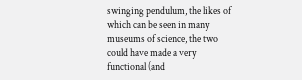swinging pendulum, the likes of which can be seen in many museums of science, the two could have made a very functional (and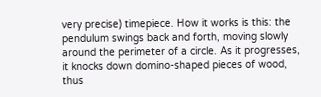very precise) timepiece. How it works is this: the pendulum swings back and forth, moving slowly around the perimeter of a circle. As it progresses, it knocks down domino-shaped pieces of wood, thus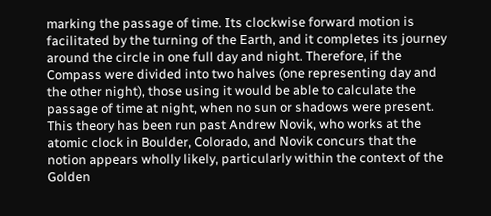marking the passage of time. Its clockwise forward motion is facilitated by the turning of the Earth, and it completes its journey around the circle in one full day and night. Therefore, if the Compass were divided into two halves (one representing day and the other night), those using it would be able to calculate the passage of time at night, when no sun or shadows were present. This theory has been run past Andrew Novik, who works at the atomic clock in Boulder, Colorado, and Novik concurs that the notion appears wholly likely, particularly within the context of the Golden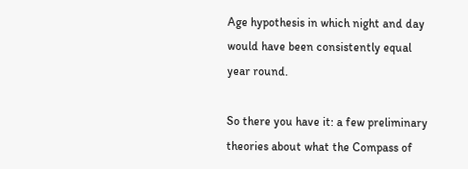Age hypothesis in which night and day would have been consistently equal year round.

So there you have it: a few preliminary theories about what the Compass of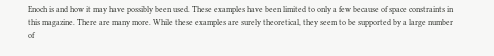Enoch is and how it may have possibly been used. These examples have been limited to only a few because of space constraints in this magazine. There are many more. While these examples are surely theoretical, they seem to be supported by a large number of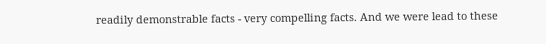readily demonstrable facts - very compelling facts. And we were lead to these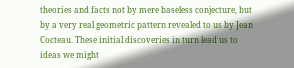theories and facts not by mere baseless conjecture, but by a very real geometric pattern revealed to us by Jean Cocteau. These initial discoveries in turn lead us to ideas we might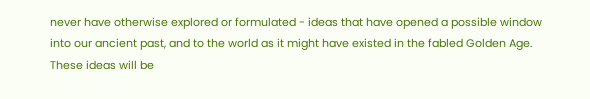never have otherwise explored or formulated - ideas that have opened a possible window into our ancient past, and to the world as it might have existed in the fabled Golden Age. These ideas will be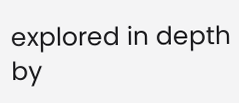explored in depth by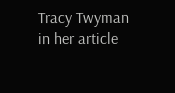Tracy Twyman in her article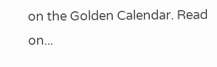on the Golden Calendar. Read on...